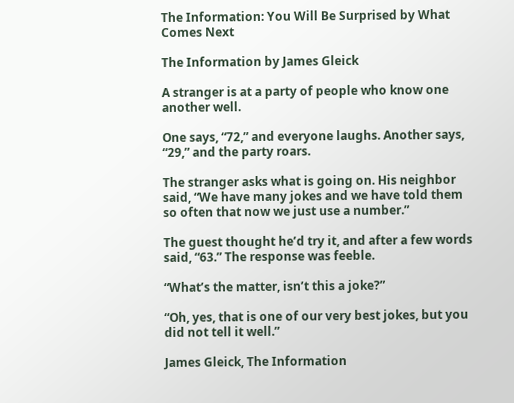The Information: You Will Be Surprised by What Comes Next

The Information by James Gleick

A stranger is at a party of people who know one another well.

One says, “72,” and everyone laughs. Another says, “29,” and the party roars.

The stranger asks what is going on. His neighbor said, “We have many jokes and we have told them so often that now we just use a number.”

The guest thought he’d try it, and after a few words said, “63.” The response was feeble.

“What’s the matter, isn’t this a joke?”

“Oh, yes, that is one of our very best jokes, but you did not tell it well.”

James Gleick, The Information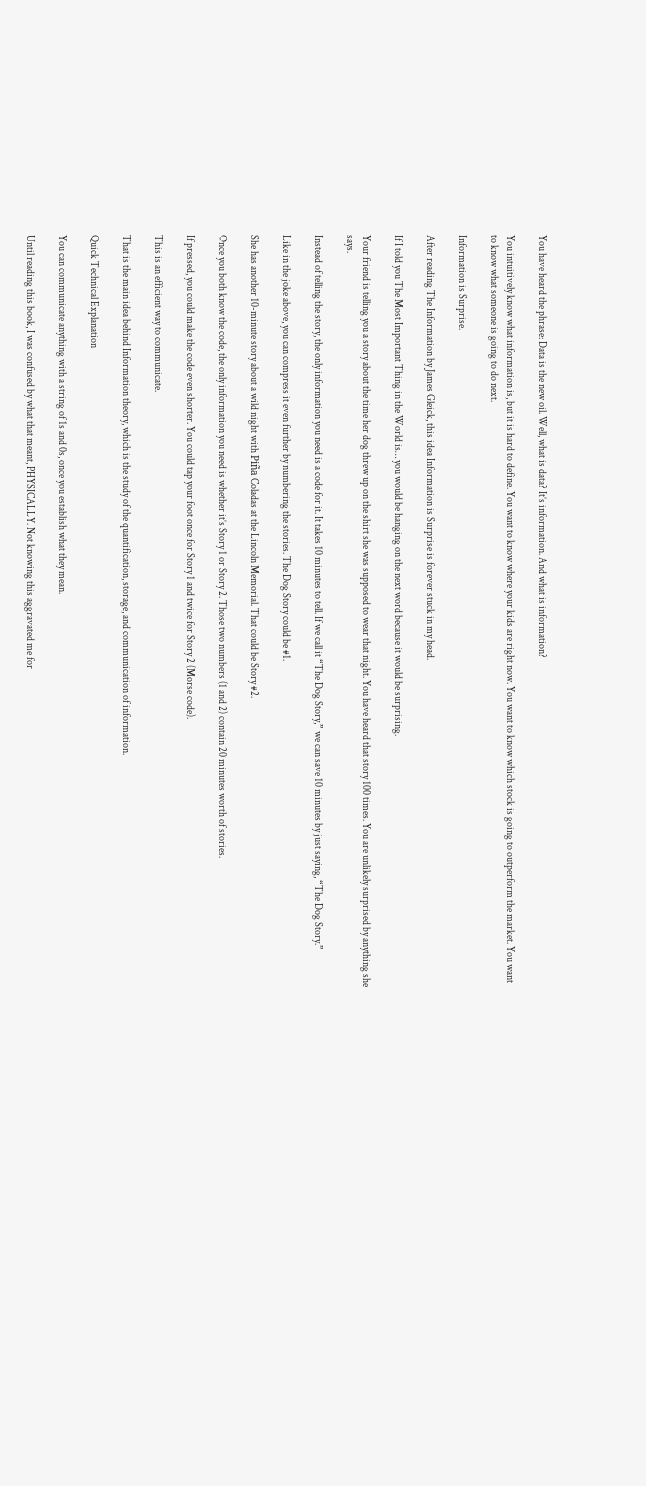You have heard the phrase: Data is the new oil. Well, what is data? It’s information. And what is information?

You intuitively know what information is, but it is hard to define. You want to know where your kids are right now. You want to know which stock is going to outperform the market. You want to know what someone is going to do next.

Information is Surprise.

After reading The Information by James Gleick, this idea Information is Surprise is forever stuck in my head.

If I told you The Most Important Thing in the World is… you would be hanging on the next word because it would be surprising.

Your friend is telling you a story about the time her dog threw up on the shirt she was supposed to wear that night. You have heard that story 100 times. You are unlikely surprised by anything she says.

Instead of telling the story, the only information you need is a code for it. It takes 10 minutes to tell. If we call it “The Dog Story,” we can save 10 minutes by just saying, “The Dog Story.”

Like in the joke above, you can compress it even further by numbering the stories. The Dog Story could be #1.

She has another 10-minute story about a wild night with Piña Coladas at the Lincoln Memorial. That could be Story #2.

Once you both know the code, the only information you need is whether it’s Story 1 or Story 2. Those two numbers (1 and 2) contain 20 minutes worth of stories.

If pressed, you could make the code even shorter. You could tap your foot once for Story 1 and twice for Story 2 (Morse code).

This is an efficient way to communicate.

That is the main idea behind Information theory, which is the study of the quantification, storage, and communication of information.

Quick Technical Explanation

You can communicate anything with a string of 1s and 0s, once you establish what they mean.

Until reading this book, I was confused by what that meant, PHYSICALLY. Not knowing this aggravated me for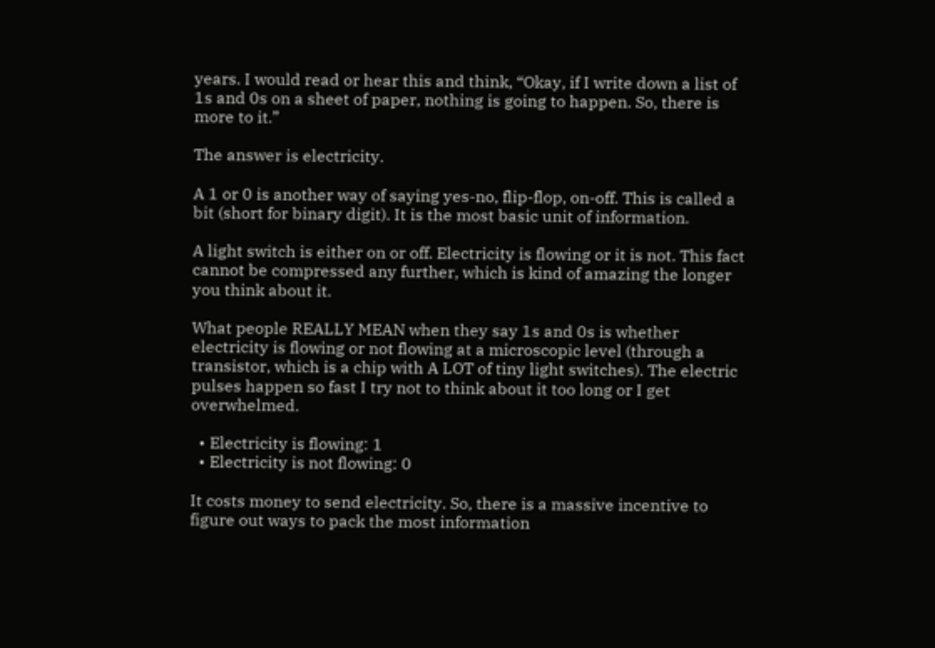years. I would read or hear this and think, “Okay, if I write down a list of 1s and 0s on a sheet of paper, nothing is going to happen. So, there is more to it.”

The answer is electricity.

A 1 or 0 is another way of saying yes-no, flip-flop, on-off. This is called a bit (short for binary digit). It is the most basic unit of information.

A light switch is either on or off. Electricity is flowing or it is not. This fact cannot be compressed any further, which is kind of amazing the longer you think about it.

What people REALLY MEAN when they say 1s and 0s is whether electricity is flowing or not flowing at a microscopic level (through a transistor, which is a chip with A LOT of tiny light switches). The electric pulses happen so fast I try not to think about it too long or I get overwhelmed.

  • Electricity is flowing: 1
  • Electricity is not flowing: 0

It costs money to send electricity. So, there is a massive incentive to figure out ways to pack the most information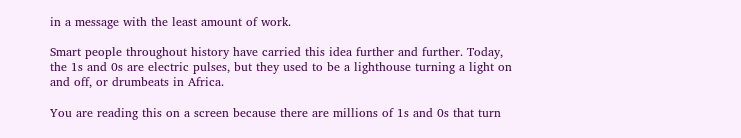in a message with the least amount of work.

Smart people throughout history have carried this idea further and further. Today, the 1s and 0s are electric pulses, but they used to be a lighthouse turning a light on and off, or drumbeats in Africa.

You are reading this on a screen because there are millions of 1s and 0s that turn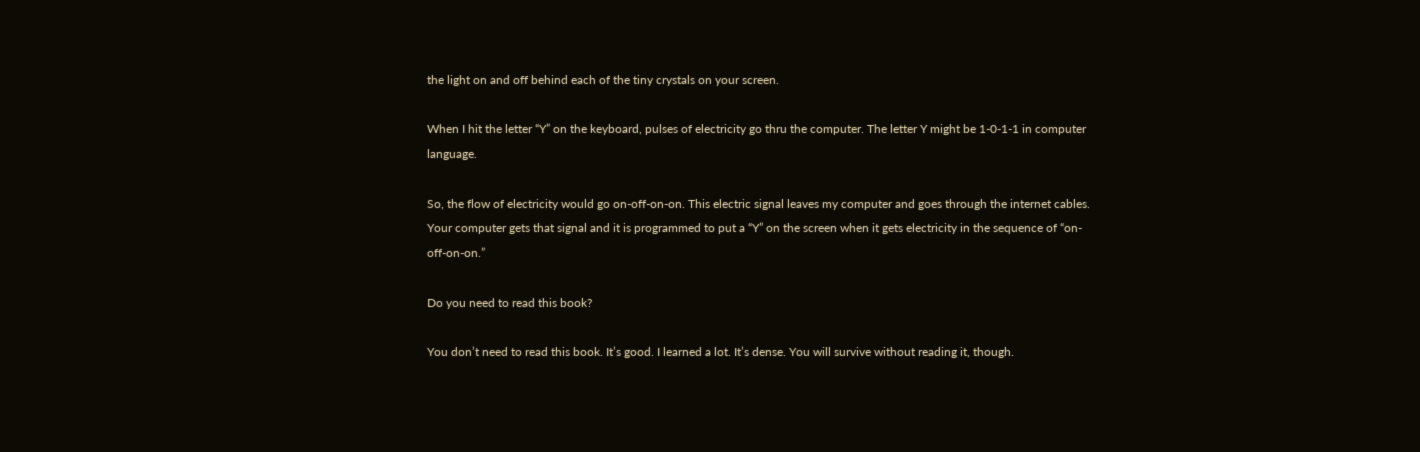the light on and off behind each of the tiny crystals on your screen.

When I hit the letter “Y” on the keyboard, pulses of electricity go thru the computer. The letter Y might be 1-0-1-1 in computer language.

So, the flow of electricity would go on-off-on-on. This electric signal leaves my computer and goes through the internet cables. Your computer gets that signal and it is programmed to put a “Y” on the screen when it gets electricity in the sequence of “on-off-on-on.”

Do you need to read this book?

You don’t need to read this book. It’s good. I learned a lot. It’s dense. You will survive without reading it, though.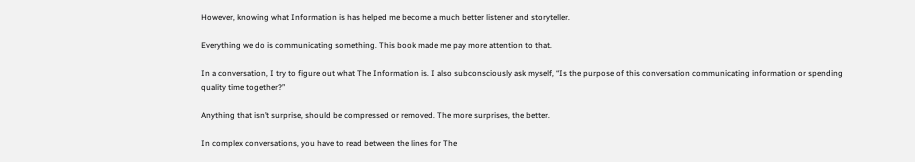However, knowing what Information is has helped me become a much better listener and storyteller.

Everything we do is communicating something. This book made me pay more attention to that.

In a conversation, I try to figure out what The Information is. I also subconsciously ask myself, “Is the purpose of this conversation communicating information or spending quality time together?”

Anything that isn’t surprise, should be compressed or removed. The more surprises, the better.

In complex conversations, you have to read between the lines for The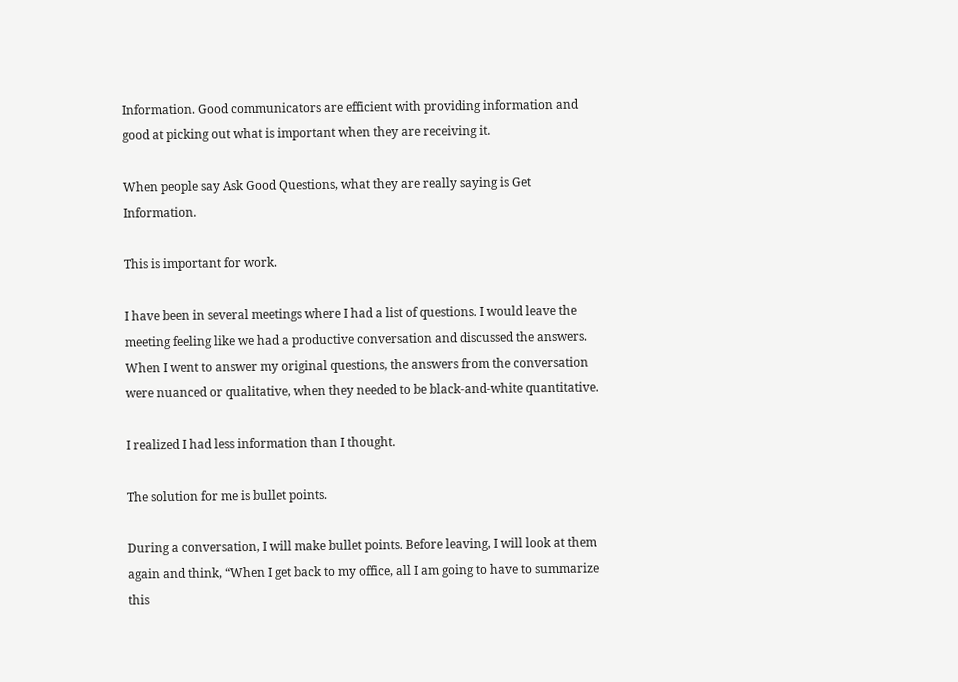Information. Good communicators are efficient with providing information and good at picking out what is important when they are receiving it.

When people say Ask Good Questions, what they are really saying is Get Information.

This is important for work.

I have been in several meetings where I had a list of questions. I would leave the meeting feeling like we had a productive conversation and discussed the answers. When I went to answer my original questions, the answers from the conversation were nuanced or qualitative, when they needed to be black-and-white quantitative.

I realized I had less information than I thought.

The solution for me is bullet points.

During a conversation, I will make bullet points. Before leaving, I will look at them again and think, “When I get back to my office, all I am going to have to summarize this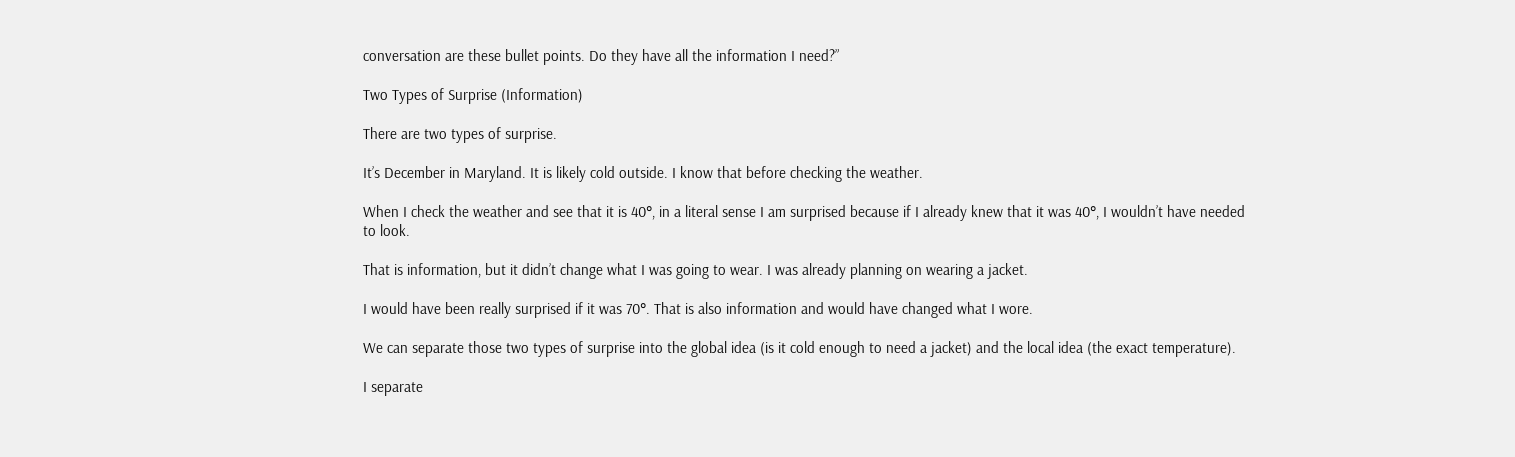conversation are these bullet points. Do they have all the information I need?”

Two Types of Surprise (Information)

There are two types of surprise.

It’s December in Maryland. It is likely cold outside. I know that before checking the weather.

When I check the weather and see that it is 40°, in a literal sense I am surprised because if I already knew that it was 40°, I wouldn’t have needed to look.

That is information, but it didn’t change what I was going to wear. I was already planning on wearing a jacket.

I would have been really surprised if it was 70°. That is also information and would have changed what I wore.

We can separate those two types of surprise into the global idea (is it cold enough to need a jacket) and the local idea (the exact temperature).

I separate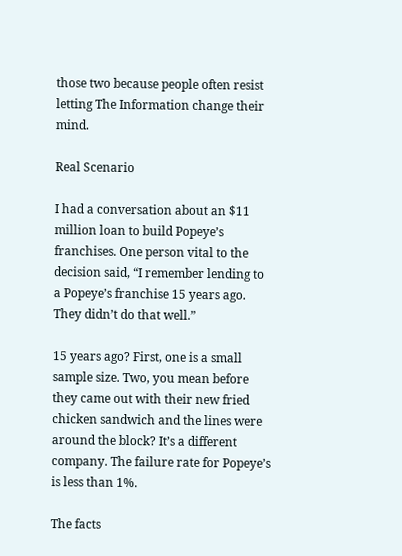those two because people often resist letting The Information change their mind.

Real Scenario

I had a conversation about an $11 million loan to build Popeye’s franchises. One person vital to the decision said, “I remember lending to a Popeye’s franchise 15 years ago. They didn’t do that well.”

15 years ago? First, one is a small sample size. Two, you mean before they came out with their new fried chicken sandwich and the lines were around the block? It’s a different company. The failure rate for Popeye’s is less than 1%.

The facts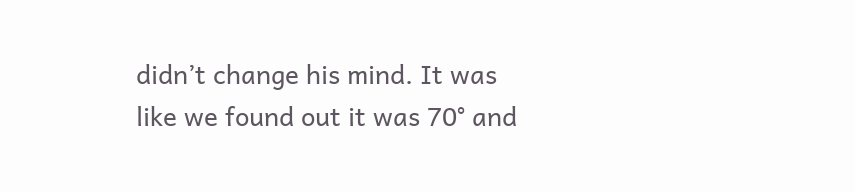didn’t change his mind. It was like we found out it was 70° and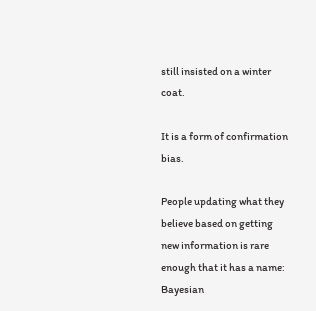still insisted on a winter coat.

It is a form of confirmation bias.

People updating what they believe based on getting new information is rare enough that it has a name: Bayesian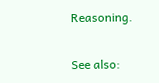Reasoning.

See also: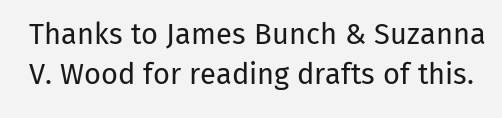Thanks to James Bunch & Suzanna V. Wood for reading drafts of this.